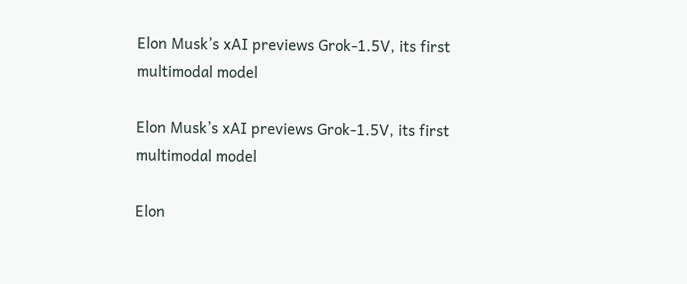Elon Musk’s xAI previews Grok-1.5V, its first multimodal model

Elon Musk’s xAI previews Grok-1.5V, its first multimodal model

Elon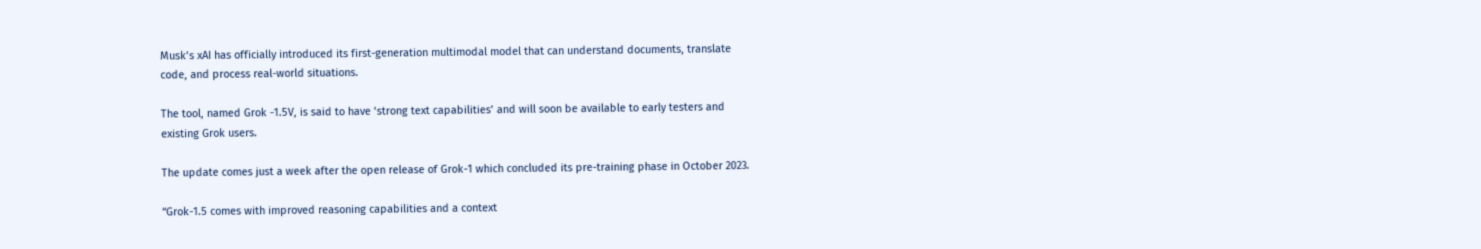Musk’s xAI has officially introduced its first-generation multimodal model that can understand documents, translate code, and process real-world situations.

The tool, named Grok -1.5V, is said to have ‘strong text capabilities’ and will soon be available to early testers and existing Grok users.

The update comes just a week after the open release of Grok-1 which concluded its pre-training phase in October 2023.

“Grok-1.5 comes with improved reasoning capabilities and a context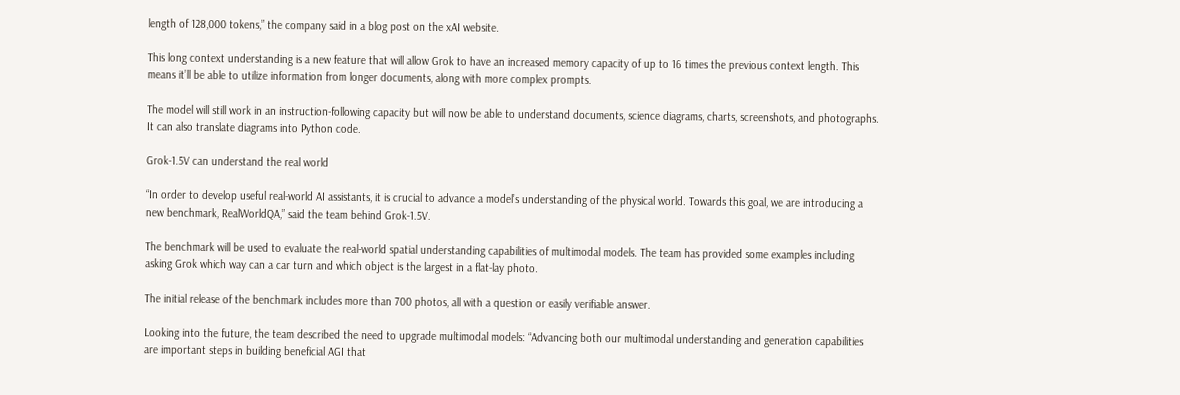length of 128,000 tokens,” the company said in a blog post on the xAI website.

This long context understanding is a new feature that will allow Grok to have an increased memory capacity of up to 16 times the previous context length. This means it’ll be able to utilize information from longer documents, along with more complex prompts.

The model will still work in an instruction-following capacity but will now be able to understand documents, science diagrams, charts, screenshots, and photographs. It can also translate diagrams into Python code.

Grok-1.5V can understand the real world

“In order to develop useful real-world AI assistants, it is crucial to advance a model’s understanding of the physical world. Towards this goal, we are introducing a new benchmark, RealWorldQA,” said the team behind Grok-1.5V.

The benchmark will be used to evaluate the real-world spatial understanding capabilities of multimodal models. The team has provided some examples including asking Grok which way can a car turn and which object is the largest in a flat-lay photo.

The initial release of the benchmark includes more than 700 photos, all with a question or easily verifiable answer.

Looking into the future, the team described the need to upgrade multimodal models: “Advancing both our multimodal understanding and generation capabilities are important steps in building beneficial AGI that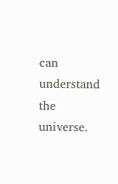can understand the universe.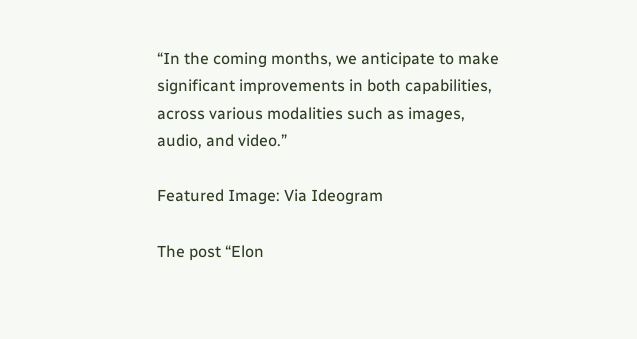“In the coming months, we anticipate to make significant improvements in both capabilities, across various modalities such as images, audio, and video.”

Featured Image: Via Ideogram

The post “Elon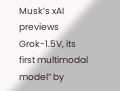Musk’s xAI previews Grok-1.5V, its first multimodal model” by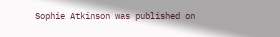Sophie Atkinson was published on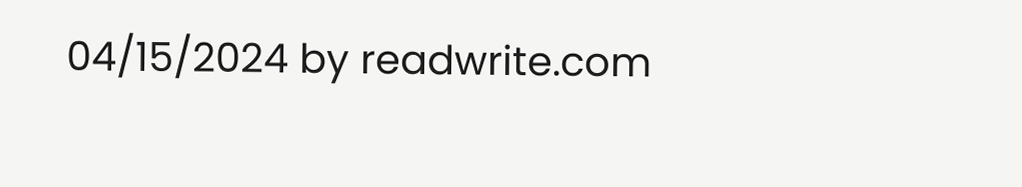04/15/2024 by readwrite.com